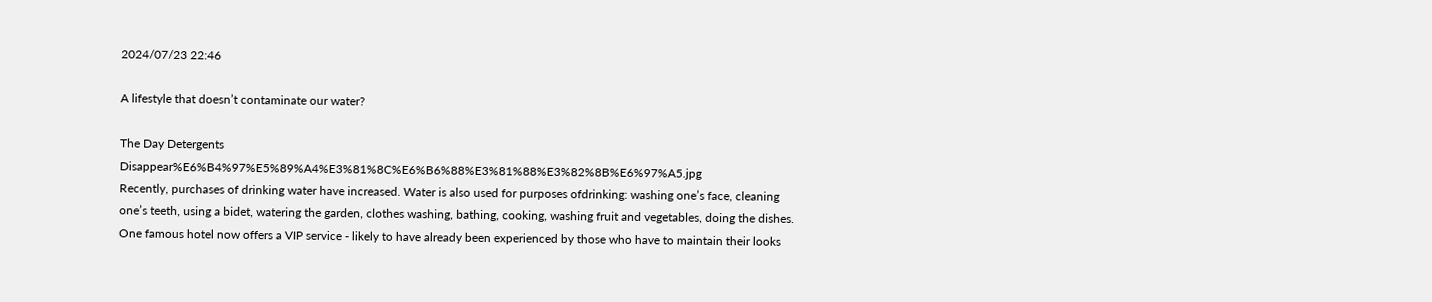2024/07/23 22:46

A lifestyle that doesn’t contaminate our water?

The Day Detergents Disappear%E6%B4%97%E5%89%A4%E3%81%8C%E6%B6%88%E3%81%88%E3%82%8B%E6%97%A5.jpg
Recently, purchases of drinking water have increased. Water is also used for purposes ofdrinking: washing one’s face, cleaning one’s teeth, using a bidet, watering the garden, clothes washing, bathing, cooking, washing fruit and vegetables, doing the dishes. One famous hotel now offers a VIP service - likely to have already been experienced by those who have to maintain their looks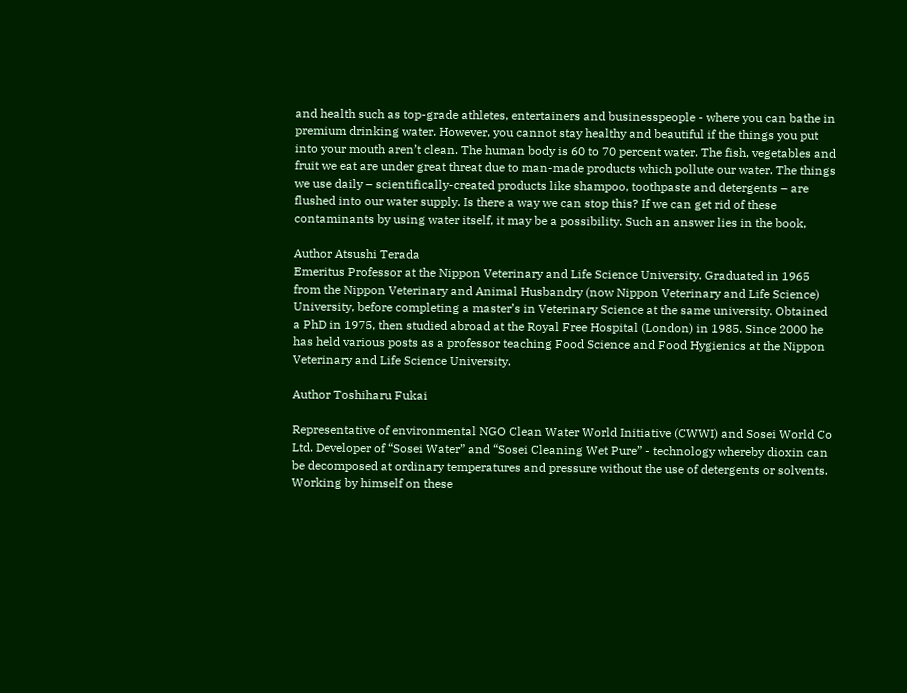and health such as top-grade athletes, entertainers and businesspeople - where you can bathe in premium drinking water. However, you cannot stay healthy and beautiful if the things you put into your mouth aren’t clean. The human body is 60 to 70 percent water. The fish, vegetables and fruit we eat are under great threat due to man-made products which pollute our water. The things we use daily – scientifically-created products like shampoo, toothpaste and detergents – are flushed into our water supply. Is there a way we can stop this? If we can get rid of these contaminants by using water itself, it may be a possibility. Such an answer lies in the book,

Author Atsushi Terada
Emeritus Professor at the Nippon Veterinary and Life Science University. Graduated in 1965 from the Nippon Veterinary and Animal Husbandry (now Nippon Veterinary and Life Science) University, before completing a master’s in Veterinary Science at the same university. Obtained a PhD in 1975, then studied abroad at the Royal Free Hospital (London) in 1985. Since 2000 he has held various posts as a professor teaching Food Science and Food Hygienics at the Nippon Veterinary and Life Science University.

Author Toshiharu Fukai

Representative of environmental NGO Clean Water World Initiative (CWWI) and Sosei World Co Ltd. Developer of “Sosei Water” and “Sosei Cleaning Wet Pure” - technology whereby dioxin can be decomposed at ordinary temperatures and pressure without the use of detergents or solvents. Working by himself on these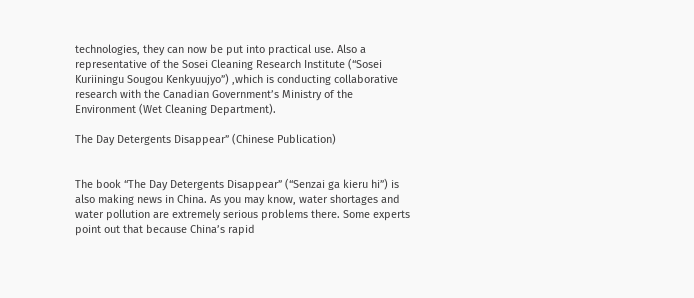technologies, they can now be put into practical use. Also a representative of the Sosei Cleaning Research Institute (“Sosei Kuriiningu Sougou Kenkyuujyo”) ,which is conducting collaborative research with the Canadian Government’s Ministry of the Environment (Wet Cleaning Department).

The Day Detergents Disappear” (Chinese Publication)


The book “The Day Detergents Disappear” (“Senzai ga kieru hi”) is also making news in China. As you may know, water shortages and water pollution are extremely serious problems there. Some experts point out that because China’s rapid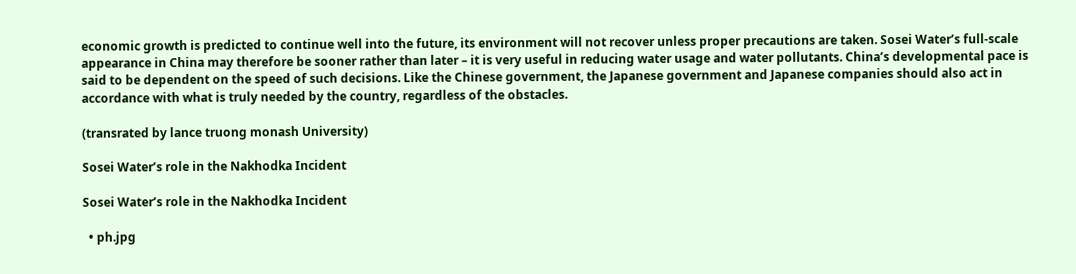economic growth is predicted to continue well into the future, its environment will not recover unless proper precautions are taken. Sosei Water’s full-scale appearance in China may therefore be sooner rather than later – it is very useful in reducing water usage and water pollutants. China’s developmental pace is said to be dependent on the speed of such decisions. Like the Chinese government, the Japanese government and Japanese companies should also act in accordance with what is truly needed by the country, regardless of the obstacles.

(transrated by lance truong monash University)

Sosei Water’s role in the Nakhodka Incident

Sosei Water’s role in the Nakhodka Incident

  • ph.jpg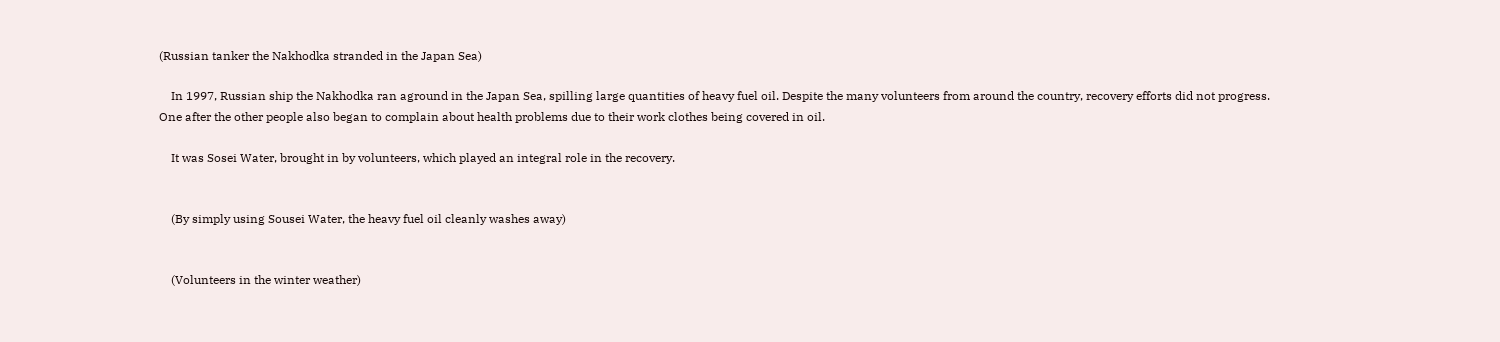(Russian tanker the Nakhodka stranded in the Japan Sea)

    In 1997, Russian ship the Nakhodka ran aground in the Japan Sea, spilling large quantities of heavy fuel oil. Despite the many volunteers from around the country, recovery efforts did not progress. One after the other people also began to complain about health problems due to their work clothes being covered in oil.

    It was Sosei Water, brought in by volunteers, which played an integral role in the recovery.


    (By simply using Sousei Water, the heavy fuel oil cleanly washes away)


    (Volunteers in the winter weather)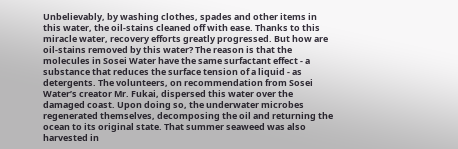Unbelievably, by washing clothes, spades and other items in this water, the oil-stains cleaned off with ease. Thanks to this miracle water, recovery efforts greatly progressed. But how are oil-stains removed by this water? The reason is that the molecules in Sosei Water have the same surfactant effect - a substance that reduces the surface tension of a liquid - as detergents. The volunteers, on recommendation from Sosei Water’s creator Mr. Fukai, dispersed this water over the damaged coast. Upon doing so, the underwater microbes regenerated themselves, decomposing the oil and returning the ocean to its original state. That summer seaweed was also harvested in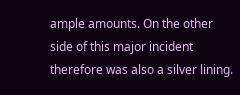ample amounts. On the other side of this major incident therefore was also a silver lining.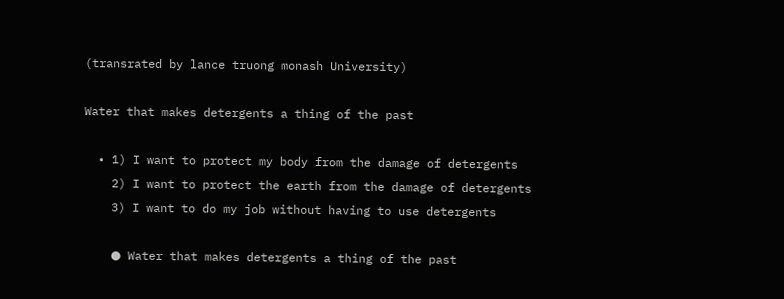(transrated by lance truong monash University)

Water that makes detergents a thing of the past

  • 1) I want to protect my body from the damage of detergents
    2) I want to protect the earth from the damage of detergents
    3) I want to do my job without having to use detergents

    ● Water that makes detergents a thing of the past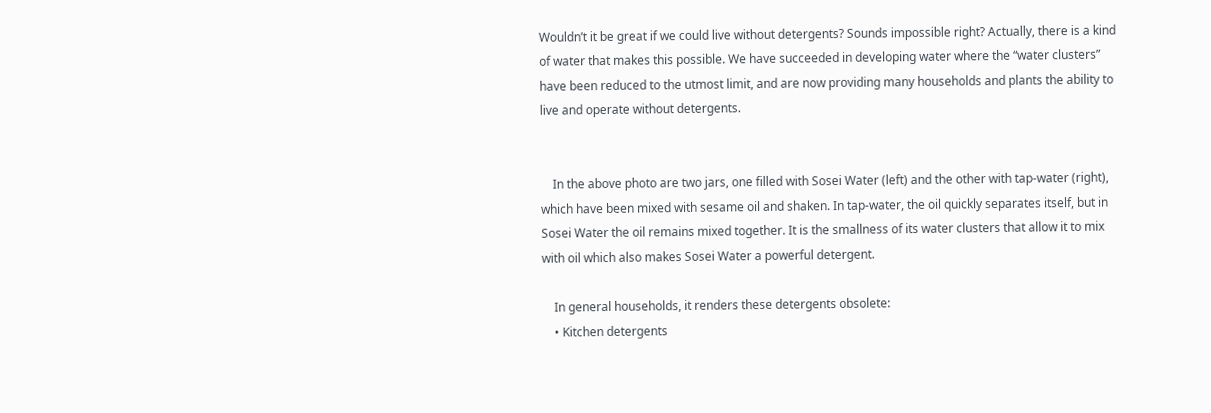Wouldn’t it be great if we could live without detergents? Sounds impossible right? Actually, there is a kind of water that makes this possible. We have succeeded in developing water where the “water clusters” have been reduced to the utmost limit, and are now providing many households and plants the ability to live and operate without detergents.


    In the above photo are two jars, one filled with Sosei Water (left) and the other with tap-water (right), which have been mixed with sesame oil and shaken. In tap-water, the oil quickly separates itself, but in Sosei Water the oil remains mixed together. It is the smallness of its water clusters that allow it to mix with oil which also makes Sosei Water a powerful detergent.

    In general households, it renders these detergents obsolete:
    • Kitchen detergents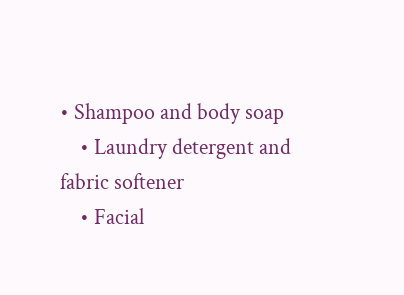• Shampoo and body soap
    • Laundry detergent and fabric softener
    • Facial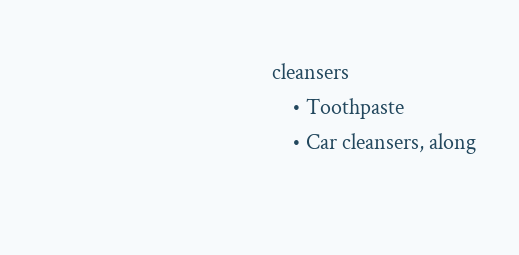cleansers
    • Toothpaste
    • Car cleansers, along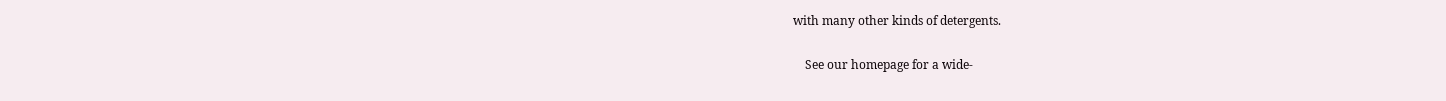with many other kinds of detergents.

    See our homepage for a wide-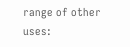range of other uses: